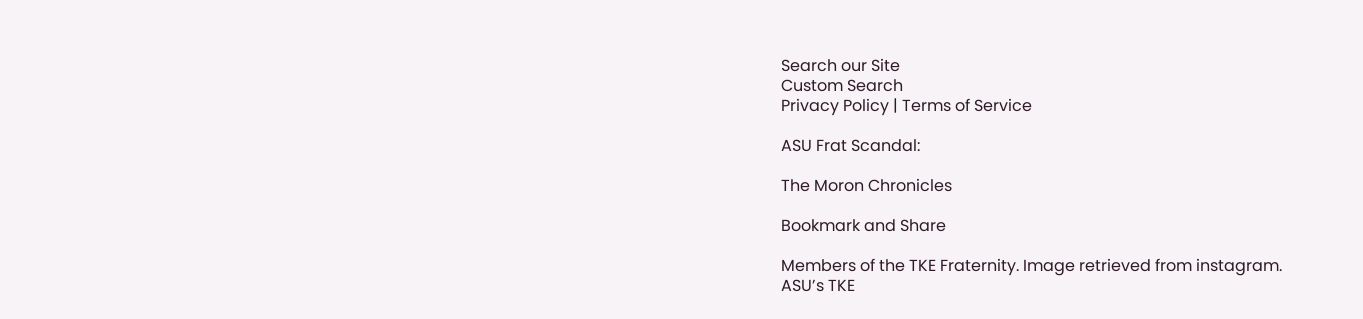Search our Site
Custom Search
Privacy Policy | Terms of Service

ASU Frat Scandal:

The Moron Chronicles

Bookmark and Share

Members of the TKE Fraternity. Image retrieved from instagram.
ASU’s TKE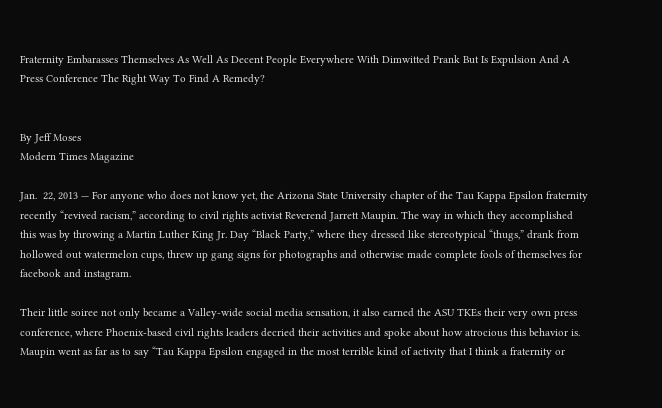Fraternity Embarasses Themselves As Well As Decent People Everywhere With Dimwitted Prank But Is Expulsion And A Press Conference The Right Way To Find A Remedy?


By Jeff Moses
Modern Times Magazine

Jan.  22, 2013 — For anyone who does not know yet, the Arizona State University chapter of the Tau Kappa Epsilon fraternity recently “revived racism,” according to civil rights activist Reverend Jarrett Maupin. The way in which they accomplished this was by throwing a Martin Luther King Jr. Day “Black Party,” where they dressed like stereotypical “thugs,” drank from hollowed out watermelon cups, threw up gang signs for photographs and otherwise made complete fools of themselves for facebook and instagram.

Their little soiree not only became a Valley-wide social media sensation, it also earned the ASU TKEs their very own press conference, where Phoenix-based civil rights leaders decried their activities and spoke about how atrocious this behavior is. Maupin went as far as to say “Tau Kappa Epsilon engaged in the most terrible kind of activity that I think a fraternity or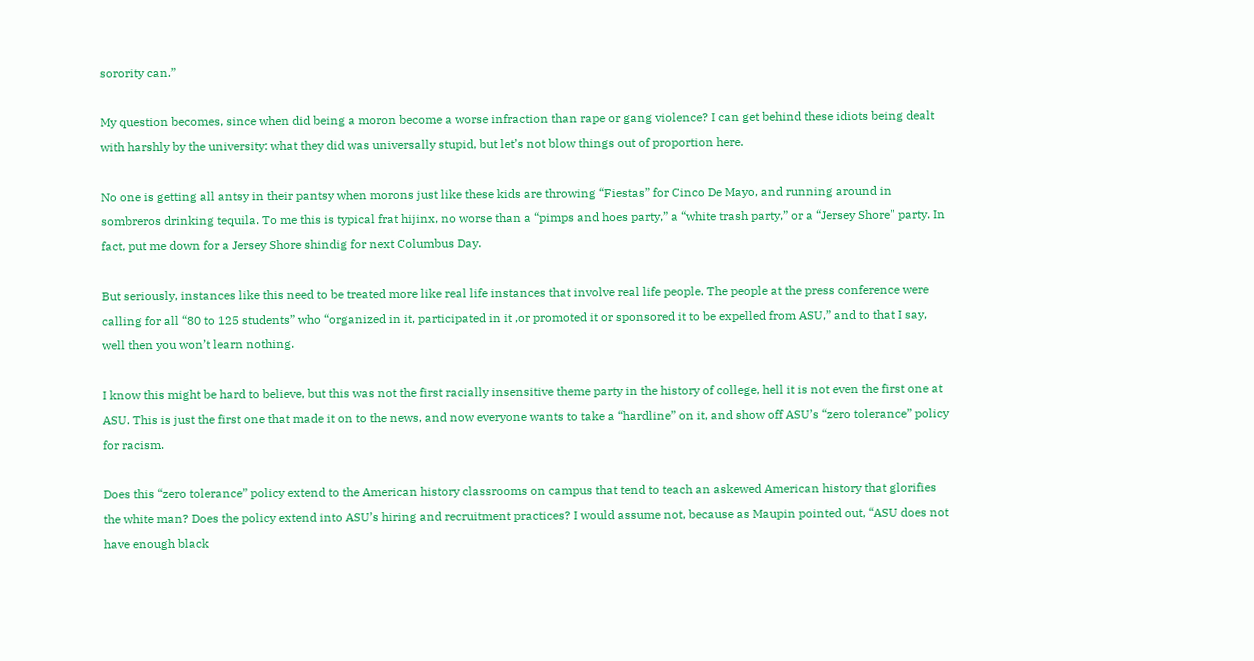sorority can.”

My question becomes, since when did being a moron become a worse infraction than rape or gang violence? I can get behind these idiots being dealt with harshly by the university: what they did was universally stupid, but let’s not blow things out of proportion here.

No one is getting all antsy in their pantsy when morons just like these kids are throwing “Fiestas” for Cinco De Mayo, and running around in sombreros drinking tequila. To me this is typical frat hijinx, no worse than a “pimps and hoes party,” a “white trash party,” or a “Jersey Shore" party. In fact, put me down for a Jersey Shore shindig for next Columbus Day.

But seriously, instances like this need to be treated more like real life instances that involve real life people. The people at the press conference were calling for all “80 to 125 students” who “organized in it, participated in it ,or promoted it or sponsored it to be expelled from ASU,” and to that I say, well then you won’t learn nothing.

I know this might be hard to believe, but this was not the first racially insensitive theme party in the history of college, hell it is not even the first one at ASU. This is just the first one that made it on to the news, and now everyone wants to take a “hardline” on it, and show off ASU’s “zero tolerance” policy for racism.

Does this “zero tolerance” policy extend to the American history classrooms on campus that tend to teach an askewed American history that glorifies the white man? Does the policy extend into ASU’s hiring and recruitment practices? I would assume not, because as Maupin pointed out, “ASU does not have enough black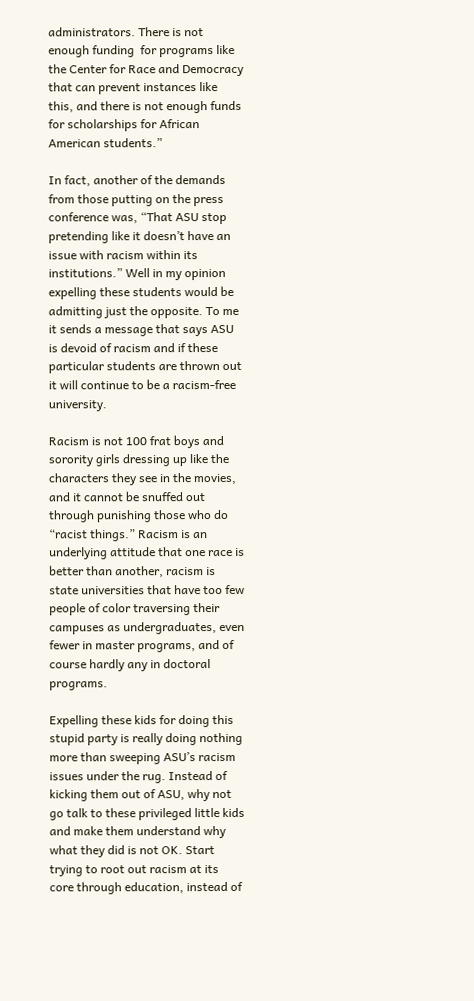administrators. There is not enough funding  for programs like the Center for Race and Democracy that can prevent instances like this, and there is not enough funds for scholarships for African American students.”

In fact, another of the demands from those putting on the press conference was, “That ASU stop pretending like it doesn’t have an issue with racism within its institutions.” Well in my opinion expelling these students would be admitting just the opposite. To me it sends a message that says ASU is devoid of racism and if these particular students are thrown out it will continue to be a racism-free university.

Racism is not 100 frat boys and sorority girls dressing up like the characters they see in the movies, and it cannot be snuffed out through punishing those who do “racist things.” Racism is an underlying attitude that one race is better than another, racism is state universities that have too few people of color traversing their campuses as undergraduates, even fewer in master programs, and of course hardly any in doctoral programs.

Expelling these kids for doing this stupid party is really doing nothing more than sweeping ASU’s racism issues under the rug. Instead of kicking them out of ASU, why not go talk to these privileged little kids and make them understand why what they did is not OK. Start trying to root out racism at its core through education, instead of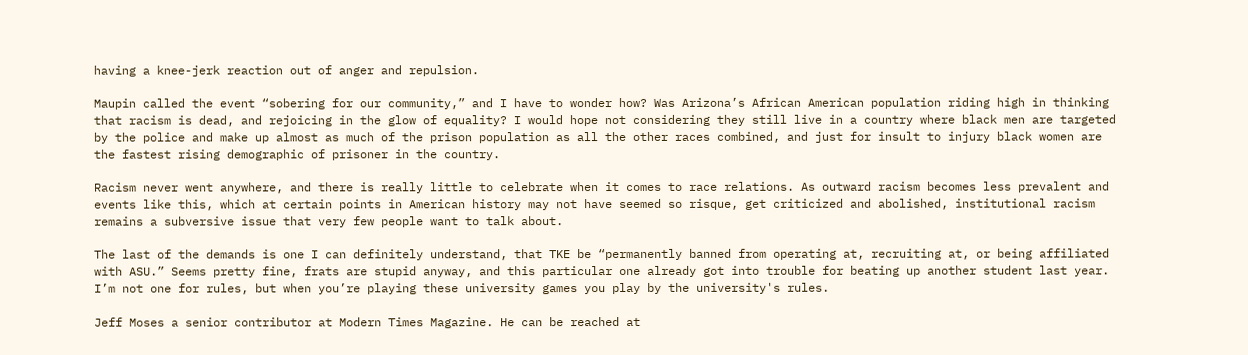having a knee-jerk reaction out of anger and repulsion.

Maupin called the event “sobering for our community,” and I have to wonder how? Was Arizona’s African American population riding high in thinking that racism is dead, and rejoicing in the glow of equality? I would hope not considering they still live in a country where black men are targeted by the police and make up almost as much of the prison population as all the other races combined, and just for insult to injury black women are the fastest rising demographic of prisoner in the country.

Racism never went anywhere, and there is really little to celebrate when it comes to race relations. As outward racism becomes less prevalent and events like this, which at certain points in American history may not have seemed so risque, get criticized and abolished, institutional racism remains a subversive issue that very few people want to talk about.

The last of the demands is one I can definitely understand, that TKE be “permanently banned from operating at, recruiting at, or being affiliated with ASU.” Seems pretty fine, frats are stupid anyway, and this particular one already got into trouble for beating up another student last year. I’m not one for rules, but when you’re playing these university games you play by the university's rules.

Jeff Moses a senior contributor at Modern Times Magazine. He can be reached at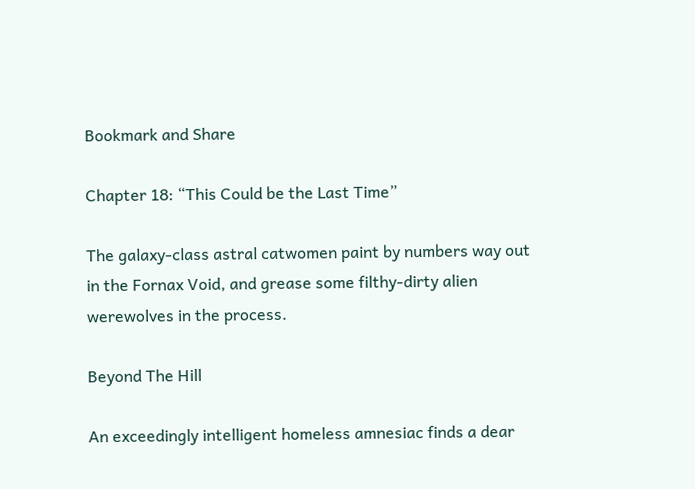Bookmark and Share

Chapter 18: “This Could be the Last Time”

The galaxy-class astral catwomen paint by numbers way out in the Fornax Void, and grease some filthy-dirty alien werewolves in the process.

Beyond The Hill

An exceedingly intelligent homeless amnesiac finds a dear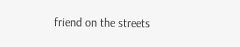friend on the streets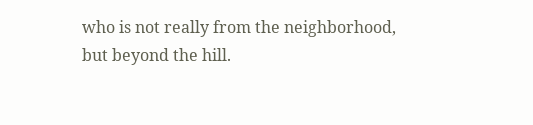who is not really from the neighborhood, but beyond the hill.